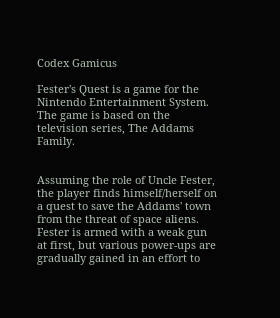Codex Gamicus

Fester's Quest is a game for the Nintendo Entertainment System. The game is based on the television series, The Addams Family.


Assuming the role of Uncle Fester, the player finds himself/herself on a quest to save the Addams' town from the threat of space aliens. Fester is armed with a weak gun at first, but various power-ups are gradually gained in an effort to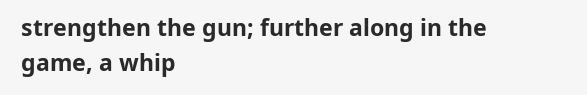strengthen the gun; further along in the game, a whip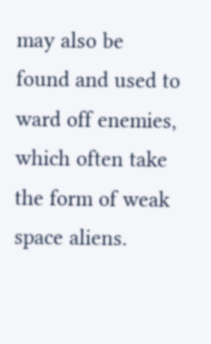may also be found and used to ward off enemies, which often take the form of weak space aliens.